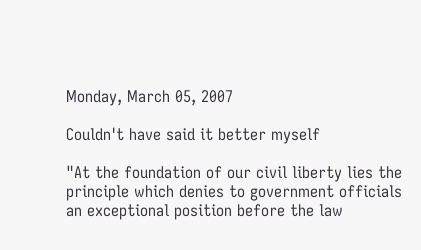Monday, March 05, 2007

Couldn't have said it better myself

"At the foundation of our civil liberty lies the principle which denies to government officials an exceptional position before the law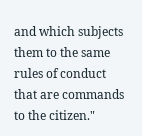and which subjects them to the same rules of conduct that are commands to the citizen."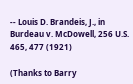-- Louis D. Brandeis, J., in Burdeau v. McDowell, 256 U.S. 465, 477 (1921)

(Thanks to Barry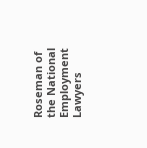Roseman of the National Employment Lawyers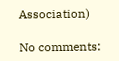Association)

No comments: